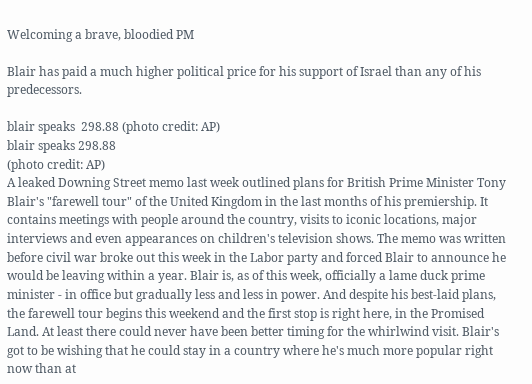Welcoming a brave, bloodied PM

Blair has paid a much higher political price for his support of Israel than any of his predecessors.

blair speaks  298.88 (photo credit: AP)
blair speaks 298.88
(photo credit: AP)
A leaked Downing Street memo last week outlined plans for British Prime Minister Tony Blair's "farewell tour" of the United Kingdom in the last months of his premiership. It contains meetings with people around the country, visits to iconic locations, major interviews and even appearances on children's television shows. The memo was written before civil war broke out this week in the Labor party and forced Blair to announce he would be leaving within a year. Blair is, as of this week, officially a lame duck prime minister - in office but gradually less and less in power. And despite his best-laid plans, the farewell tour begins this weekend and the first stop is right here, in the Promised Land. At least there could never have been better timing for the whirlwind visit. Blair's got to be wishing that he could stay in a country where he's much more popular right now than at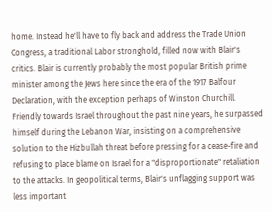home. Instead he'll have to fly back and address the Trade Union Congress, a traditional Labor stronghold, filled now with Blair's critics. Blair is currently probably the most popular British prime minister among the Jews here since the era of the 1917 Balfour Declaration, with the exception perhaps of Winston Churchill. Friendly towards Israel throughout the past nine years, he surpassed himself during the Lebanon War, insisting on a comprehensive solution to the Hizbullah threat before pressing for a cease-fire and refusing to place blame on Israel for a "disproportionate" retaliation to the attacks. In geopolitical terms, Blair's unflagging support was less important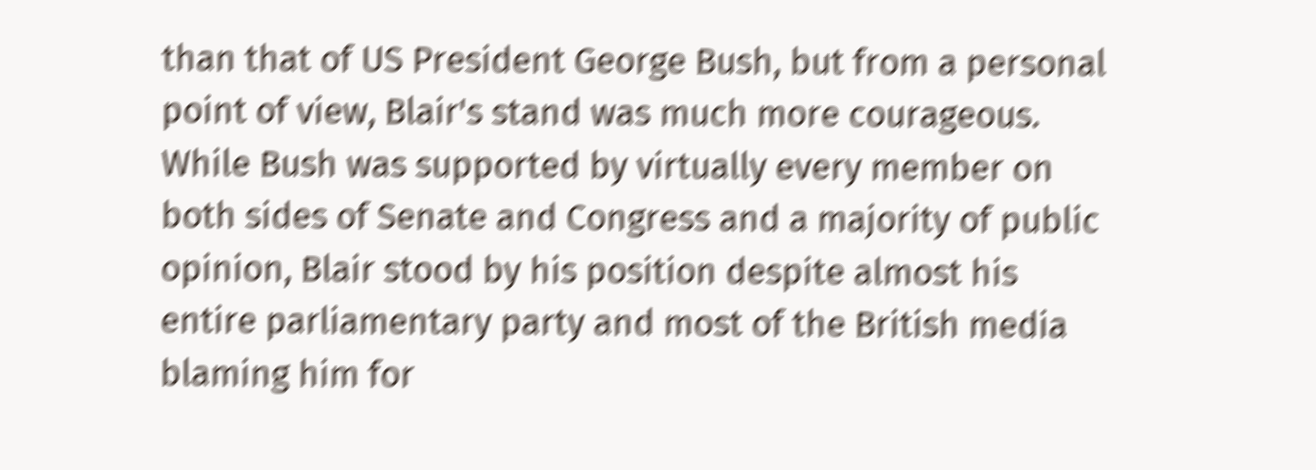than that of US President George Bush, but from a personal point of view, Blair's stand was much more courageous. While Bush was supported by virtually every member on both sides of Senate and Congress and a majority of public opinion, Blair stood by his position despite almost his entire parliamentary party and most of the British media blaming him for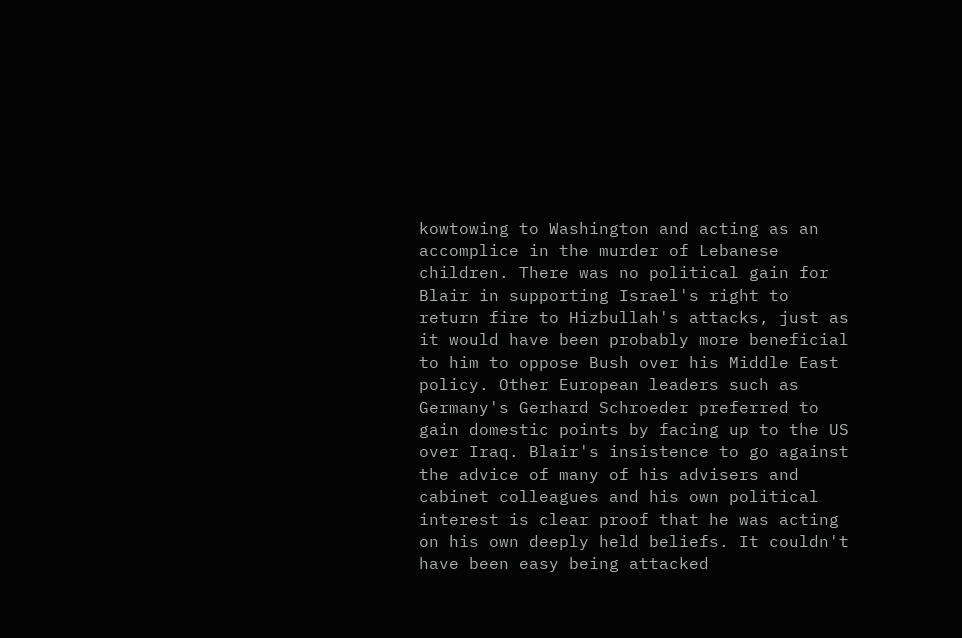kowtowing to Washington and acting as an accomplice in the murder of Lebanese children. There was no political gain for Blair in supporting Israel's right to return fire to Hizbullah's attacks, just as it would have been probably more beneficial to him to oppose Bush over his Middle East policy. Other European leaders such as Germany's Gerhard Schroeder preferred to gain domestic points by facing up to the US over Iraq. Blair's insistence to go against the advice of many of his advisers and cabinet colleagues and his own political interest is clear proof that he was acting on his own deeply held beliefs. It couldn't have been easy being attacked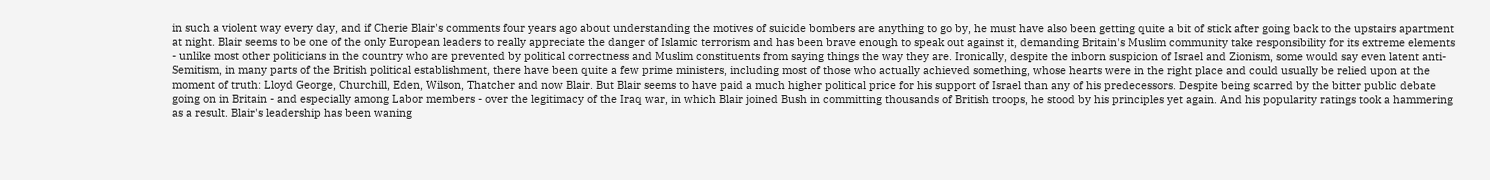in such a violent way every day, and if Cherie Blair's comments four years ago about understanding the motives of suicide bombers are anything to go by, he must have also been getting quite a bit of stick after going back to the upstairs apartment at night. Blair seems to be one of the only European leaders to really appreciate the danger of Islamic terrorism and has been brave enough to speak out against it, demanding Britain's Muslim community take responsibility for its extreme elements - unlike most other politicians in the country who are prevented by political correctness and Muslim constituents from saying things the way they are. Ironically, despite the inborn suspicion of Israel and Zionism, some would say even latent anti-Semitism, in many parts of the British political establishment, there have been quite a few prime ministers, including most of those who actually achieved something, whose hearts were in the right place and could usually be relied upon at the moment of truth: Lloyd George, Churchill, Eden, Wilson, Thatcher and now Blair. But Blair seems to have paid a much higher political price for his support of Israel than any of his predecessors. Despite being scarred by the bitter public debate going on in Britain - and especially among Labor members - over the legitimacy of the Iraq war, in which Blair joined Bush in committing thousands of British troops, he stood by his principles yet again. And his popularity ratings took a hammering as a result. Blair's leadership has been waning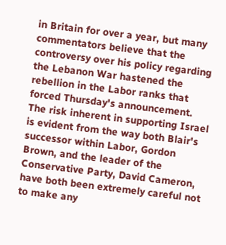in Britain for over a year, but many commentators believe that the controversy over his policy regarding the Lebanon War hastened the rebellion in the Labor ranks that forced Thursday's announcement. The risk inherent in supporting Israel is evident from the way both Blair's successor within Labor, Gordon Brown, and the leader of the Conservative Party, David Cameron, have both been extremely careful not to make any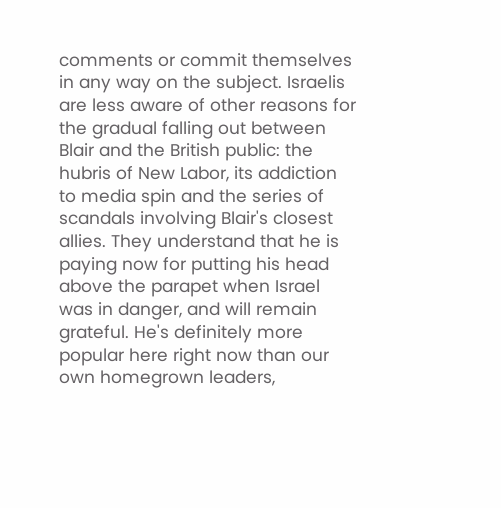comments or commit themselves in any way on the subject. Israelis are less aware of other reasons for the gradual falling out between Blair and the British public: the hubris of New Labor, its addiction to media spin and the series of scandals involving Blair's closest allies. They understand that he is paying now for putting his head above the parapet when Israel was in danger, and will remain grateful. He's definitely more popular here right now than our own homegrown leaders,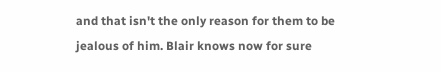and that isn't the only reason for them to be jealous of him. Blair knows now for sure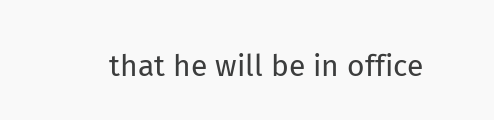that he will be in office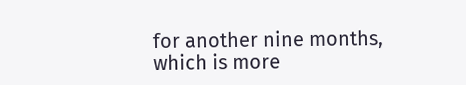for another nine months, which is more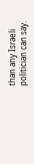than any Israeli politician can say.